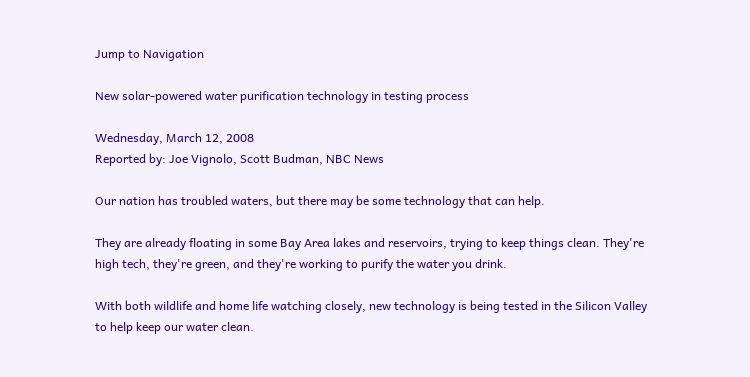Jump to Navigation

New solar-powered water purification technology in testing process

Wednesday, March 12, 2008
Reported by: Joe Vignolo, Scott Budman, NBC News

Our nation has troubled waters, but there may be some technology that can help.

They are already floating in some Bay Area lakes and reservoirs, trying to keep things clean. They're high tech, they're green, and they're working to purify the water you drink.

With both wildlife and home life watching closely, new technology is being tested in the Silicon Valley to help keep our water clean.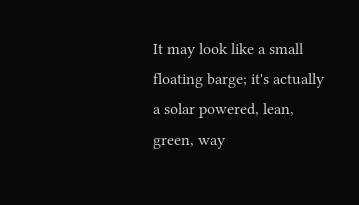It may look like a small floating barge; it's actually a solar powered, lean, green, way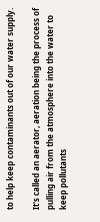to help keep contaminants out of our water supply.

It's called an aerator, aeration being the process of pulling air from the atmosphere into the water to keep pollutants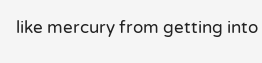like mercury from getting into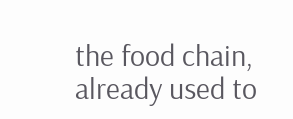the food chain, already used to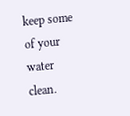keep some of your water clean.